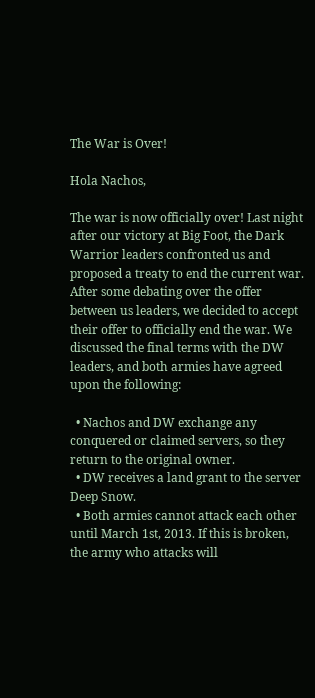The War is Over!

Hola Nachos,

The war is now officially over! Last night after our victory at Big Foot, the Dark Warrior leaders confronted us and proposed a treaty to end the current war. After some debating over the offer between us leaders, we decided to accept their offer to officially end the war. We discussed the final terms with the DW leaders, and both armies have agreed upon the following:

  • Nachos and DW exchange any conquered or claimed servers, so they return to the original owner.
  • DW receives a land grant to the server Deep Snow.
  • Both armies cannot attack each other until March 1st, 2013. If this is broken, the army who attacks will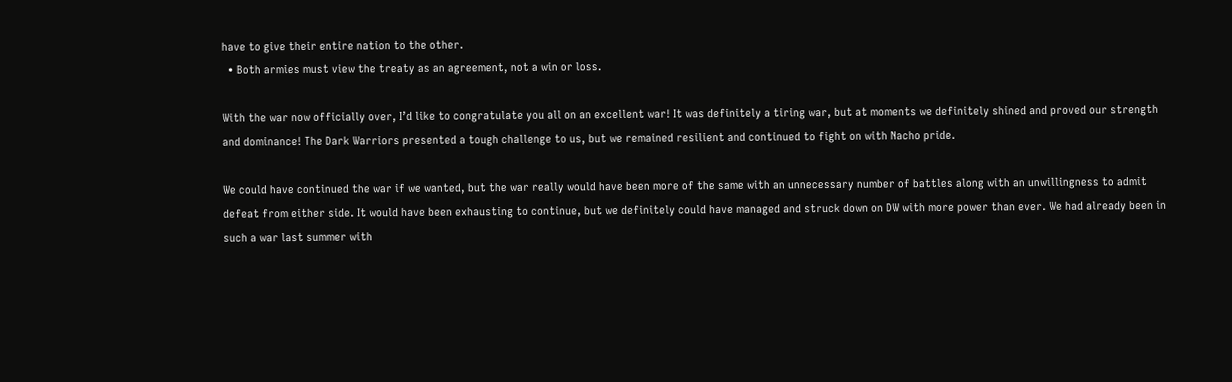have to give their entire nation to the other.
  • Both armies must view the treaty as an agreement, not a win or loss.

With the war now officially over, I’d like to congratulate you all on an excellent war! It was definitely a tiring war, but at moments we definitely shined and proved our strength and dominance! The Dark Warriors presented a tough challenge to us, but we remained resilient and continued to fight on with Nacho pride.

We could have continued the war if we wanted, but the war really would have been more of the same with an unnecessary number of battles along with an unwillingness to admit defeat from either side. It would have been exhausting to continue, but we definitely could have managed and struck down on DW with more power than ever. We had already been in such a war last summer with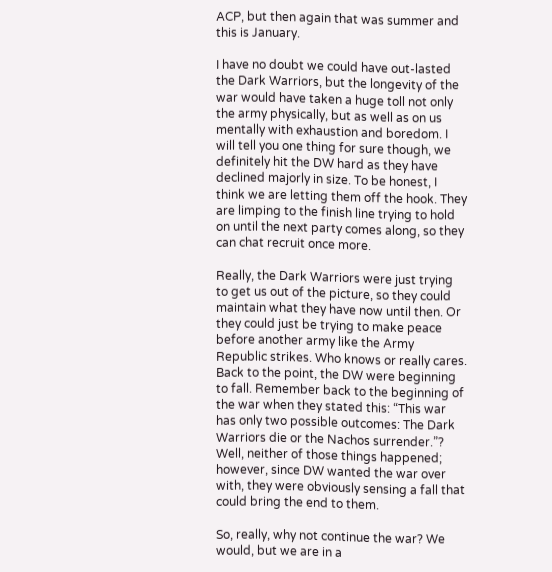ACP, but then again that was summer and this is January.

I have no doubt we could have out-lasted the Dark Warriors, but the longevity of the war would have taken a huge toll not only the army physically, but as well as on us mentally with exhaustion and boredom. I will tell you one thing for sure though, we definitely hit the DW hard as they have declined majorly in size. To be honest, I think we are letting them off the hook. They are limping to the finish line trying to hold on until the next party comes along, so they can chat recruit once more.

Really, the Dark Warriors were just trying to get us out of the picture, so they could maintain what they have now until then. Or they could just be trying to make peace before another army like the Army Republic strikes. Who knows or really cares. Back to the point, the DW were beginning to fall. Remember back to the beginning of the war when they stated this: “This war has only two possible outcomes: The Dark Warriors die or the Nachos surrender.”? Well, neither of those things happened; however, since DW wanted the war over with, they were obviously sensing a fall that could bring the end to them.

So, really, why not continue the war? We would, but we are in a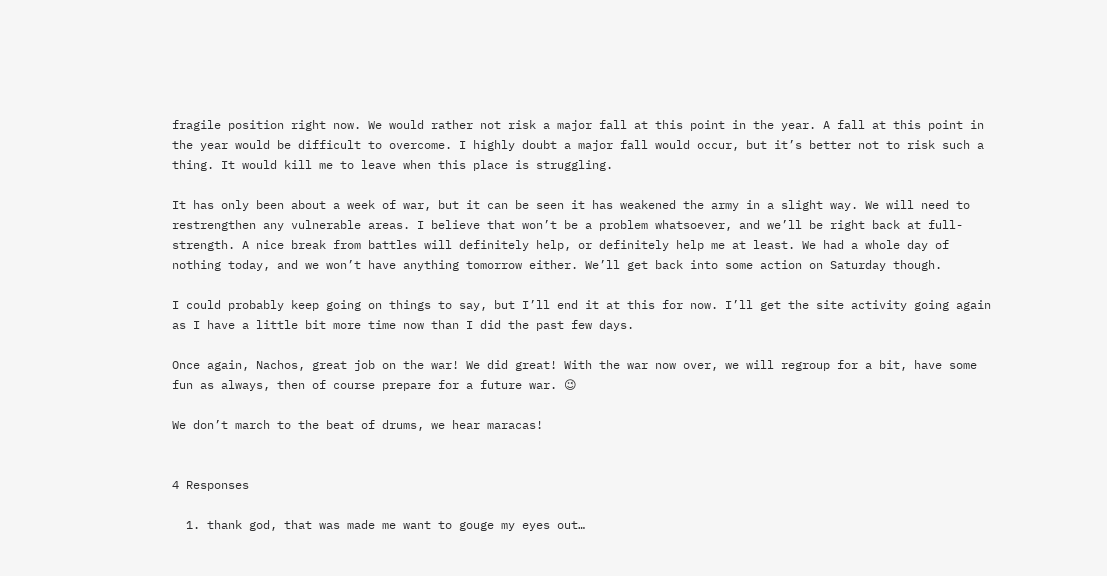fragile position right now. We would rather not risk a major fall at this point in the year. A fall at this point in the year would be difficult to overcome. I highly doubt a major fall would occur, but it’s better not to risk such a thing. It would kill me to leave when this place is struggling.

It has only been about a week of war, but it can be seen it has weakened the army in a slight way. We will need to restrengthen any vulnerable areas. I believe that won’t be a problem whatsoever, and we’ll be right back at full-strength. A nice break from battles will definitely help, or definitely help me at least. We had a whole day of nothing today, and we won’t have anything tomorrow either. We’ll get back into some action on Saturday though.

I could probably keep going on things to say, but I’ll end it at this for now. I’ll get the site activity going again as I have a little bit more time now than I did the past few days.

Once again, Nachos, great job on the war! We did great! With the war now over, we will regroup for a bit, have some fun as always, then of course prepare for a future war. 😉

We don’t march to the beat of drums, we hear maracas!


4 Responses

  1. thank god, that was made me want to gouge my eyes out…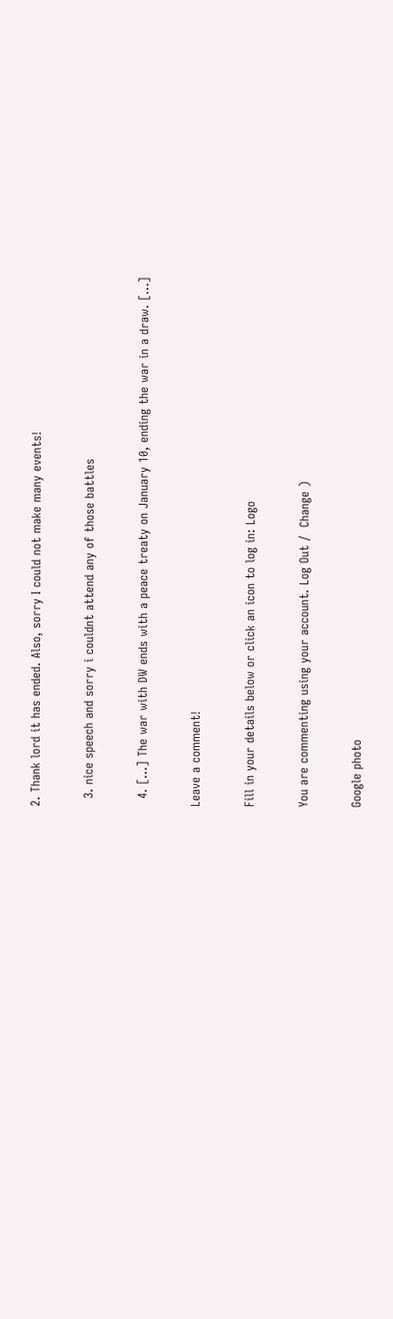2. Thank lord it has ended. Also, sorry I could not make many events!

  3. nice speech and sorry i couldnt attend any of those battles

  4. […] The war with DW ends with a peace treaty on January 10, ending the war in a draw. […]

Leave a comment!

Fill in your details below or click an icon to log in: Logo

You are commenting using your account. Log Out /  Change )

Google photo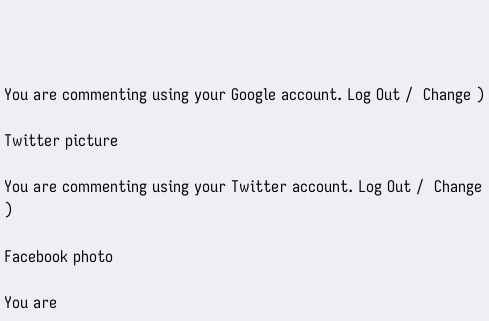You are commenting using your Google account. Log Out /  Change )

Twitter picture

You are commenting using your Twitter account. Log Out /  Change )

Facebook photo

You are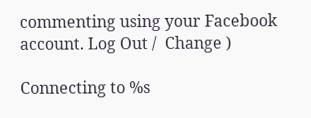commenting using your Facebook account. Log Out /  Change )

Connecting to %s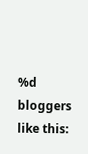%d bloggers like this: